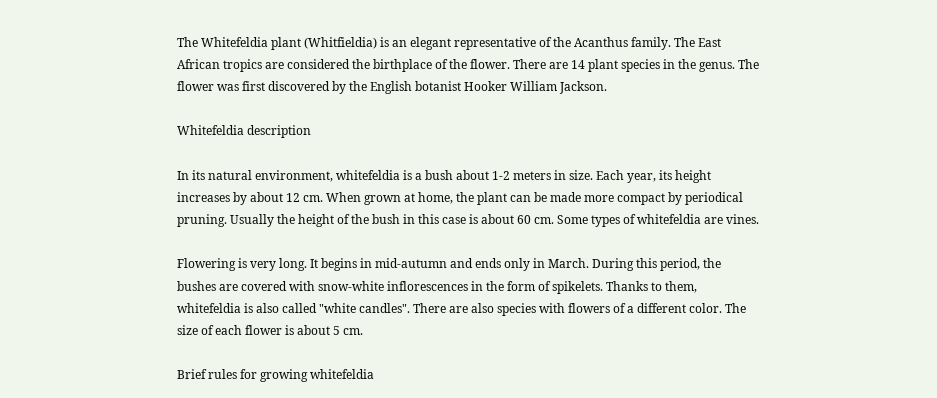The Whitefeldia plant (Whitfieldia) is an elegant representative of the Acanthus family. The East African tropics are considered the birthplace of the flower. There are 14 plant species in the genus. The flower was first discovered by the English botanist Hooker William Jackson.

Whitefeldia description

In its natural environment, whitefeldia is a bush about 1-2 meters in size. Each year, its height increases by about 12 cm. When grown at home, the plant can be made more compact by periodical pruning. Usually the height of the bush in this case is about 60 cm. Some types of whitefeldia are vines.

Flowering is very long. It begins in mid-autumn and ends only in March. During this period, the bushes are covered with snow-white inflorescences in the form of spikelets. Thanks to them, whitefeldia is also called "white candles". There are also species with flowers of a different color. The size of each flower is about 5 cm.

Brief rules for growing whitefeldia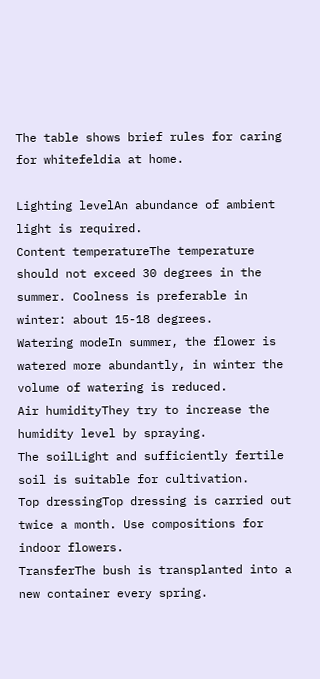The table shows brief rules for caring for whitefeldia at home.

Lighting levelAn abundance of ambient light is required.
Content temperatureThe temperature should not exceed 30 degrees in the summer. Coolness is preferable in winter: about 15-18 degrees.
Watering modeIn summer, the flower is watered more abundantly, in winter the volume of watering is reduced.
Air humidityThey try to increase the humidity level by spraying.
The soilLight and sufficiently fertile soil is suitable for cultivation.
Top dressingTop dressing is carried out twice a month. Use compositions for indoor flowers.
TransferThe bush is transplanted into a new container every spring.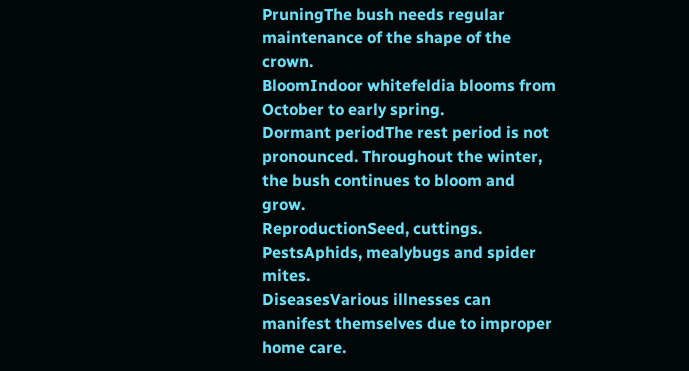PruningThe bush needs regular maintenance of the shape of the crown.
BloomIndoor whitefeldia blooms from October to early spring.
Dormant periodThe rest period is not pronounced. Throughout the winter, the bush continues to bloom and grow.
ReproductionSeed, cuttings.
PestsAphids, mealybugs and spider mites.
DiseasesVarious illnesses can manifest themselves due to improper home care.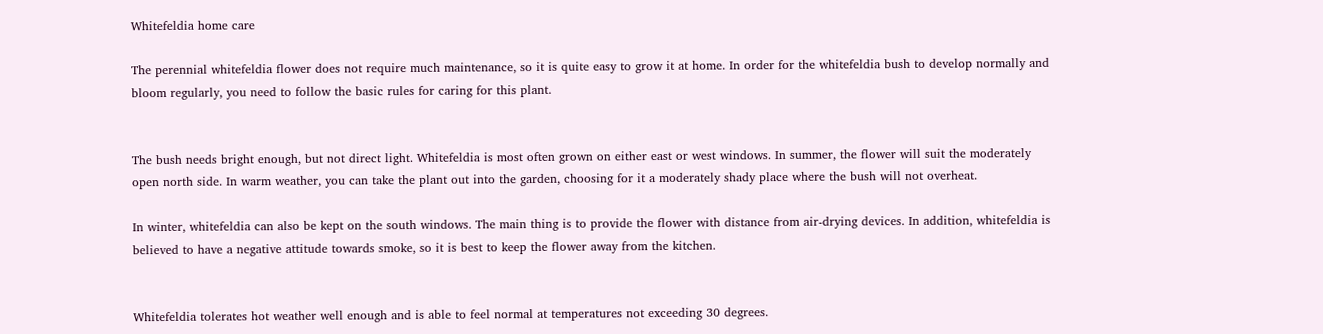Whitefeldia home care

The perennial whitefeldia flower does not require much maintenance, so it is quite easy to grow it at home. In order for the whitefeldia bush to develop normally and bloom regularly, you need to follow the basic rules for caring for this plant.


The bush needs bright enough, but not direct light. Whitefeldia is most often grown on either east or west windows. In summer, the flower will suit the moderately open north side. In warm weather, you can take the plant out into the garden, choosing for it a moderately shady place where the bush will not overheat.

In winter, whitefeldia can also be kept on the south windows. The main thing is to provide the flower with distance from air-drying devices. In addition, whitefeldia is believed to have a negative attitude towards smoke, so it is best to keep the flower away from the kitchen.


Whitefeldia tolerates hot weather well enough and is able to feel normal at temperatures not exceeding 30 degrees.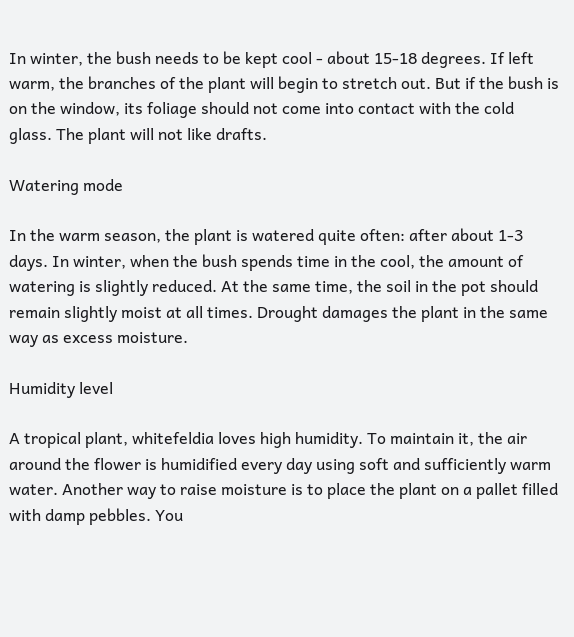In winter, the bush needs to be kept cool - about 15-18 degrees. If left warm, the branches of the plant will begin to stretch out. But if the bush is on the window, its foliage should not come into contact with the cold glass. The plant will not like drafts.

Watering mode

In the warm season, the plant is watered quite often: after about 1-3 days. In winter, when the bush spends time in the cool, the amount of watering is slightly reduced. At the same time, the soil in the pot should remain slightly moist at all times. Drought damages the plant in the same way as excess moisture.

Humidity level

A tropical plant, whitefeldia loves high humidity. To maintain it, the air around the flower is humidified every day using soft and sufficiently warm water. Another way to raise moisture is to place the plant on a pallet filled with damp pebbles. You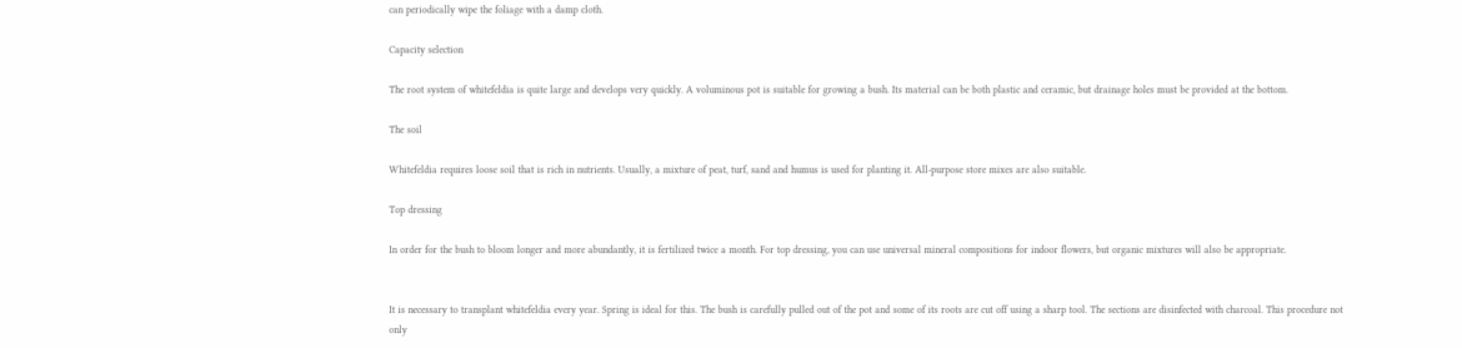can periodically wipe the foliage with a damp cloth.

Capacity selection

The root system of whitefeldia is quite large and develops very quickly. A voluminous pot is suitable for growing a bush. Its material can be both plastic and ceramic, but drainage holes must be provided at the bottom.

The soil

Whitefeldia requires loose soil that is rich in nutrients. Usually, a mixture of peat, turf, sand and humus is used for planting it. All-purpose store mixes are also suitable.

Top dressing

In order for the bush to bloom longer and more abundantly, it is fertilized twice a month. For top dressing, you can use universal mineral compositions for indoor flowers, but organic mixtures will also be appropriate.


It is necessary to transplant whitefeldia every year. Spring is ideal for this. The bush is carefully pulled out of the pot and some of its roots are cut off using a sharp tool. The sections are disinfected with charcoal. This procedure not only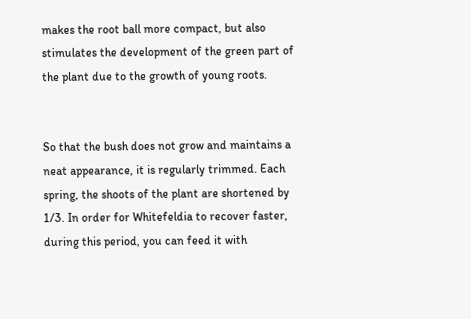makes the root ball more compact, but also stimulates the development of the green part of the plant due to the growth of young roots.


So that the bush does not grow and maintains a neat appearance, it is regularly trimmed. Each spring, the shoots of the plant are shortened by 1/3. In order for Whitefeldia to recover faster, during this period, you can feed it with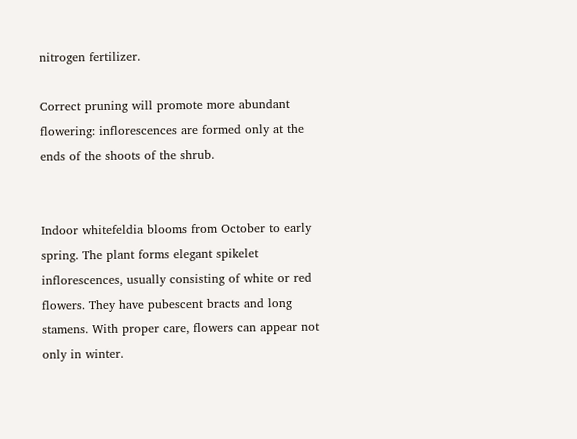nitrogen fertilizer.

Correct pruning will promote more abundant flowering: inflorescences are formed only at the ends of the shoots of the shrub.


Indoor whitefeldia blooms from October to early spring. The plant forms elegant spikelet inflorescences, usually consisting of white or red flowers. They have pubescent bracts and long stamens. With proper care, flowers can appear not only in winter.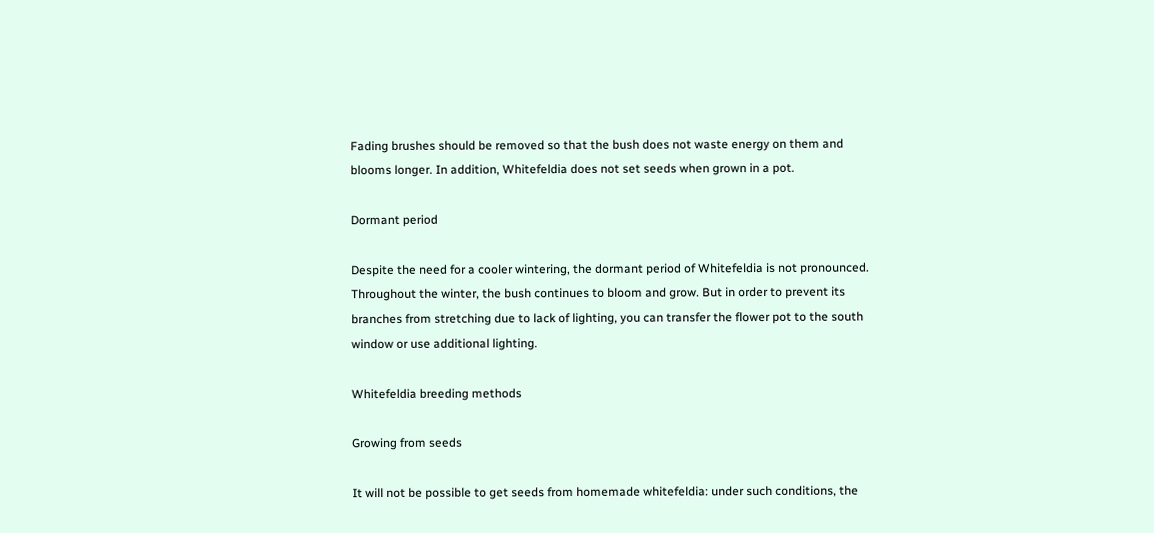Fading brushes should be removed so that the bush does not waste energy on them and blooms longer. In addition, Whitefeldia does not set seeds when grown in a pot.

Dormant period

Despite the need for a cooler wintering, the dormant period of Whitefeldia is not pronounced. Throughout the winter, the bush continues to bloom and grow. But in order to prevent its branches from stretching due to lack of lighting, you can transfer the flower pot to the south window or use additional lighting.

Whitefeldia breeding methods

Growing from seeds

It will not be possible to get seeds from homemade whitefeldia: under such conditions, the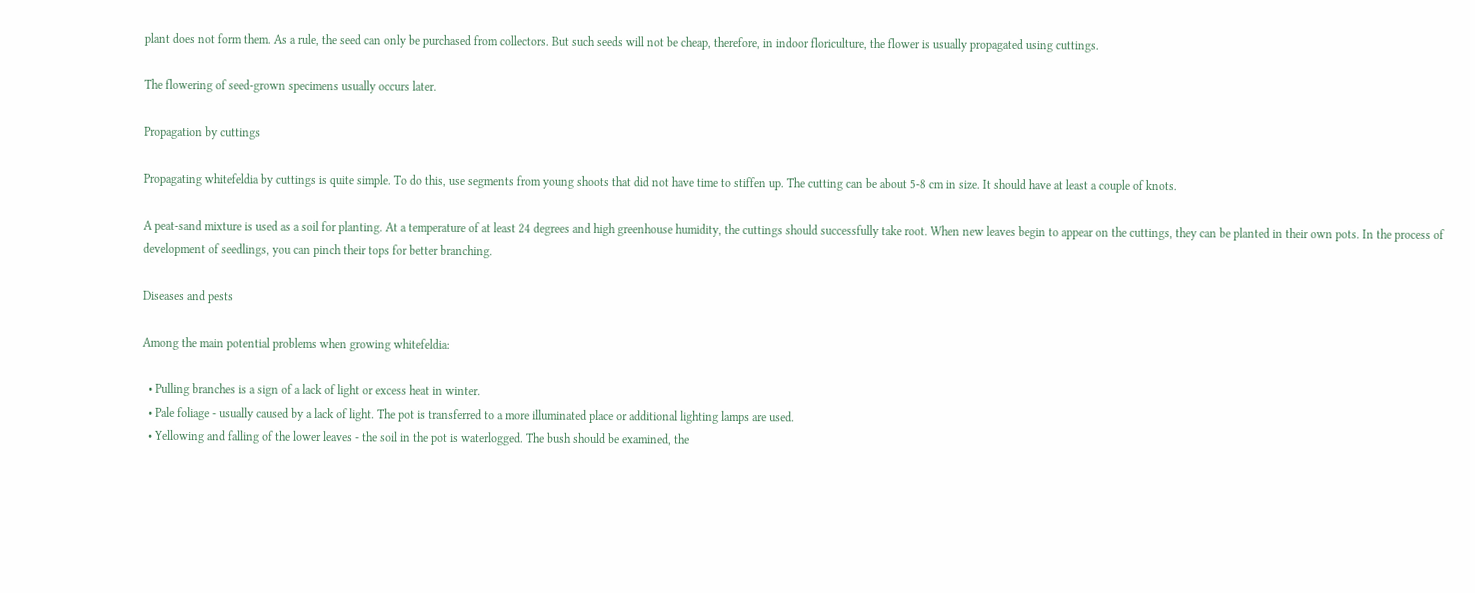plant does not form them. As a rule, the seed can only be purchased from collectors. But such seeds will not be cheap, therefore, in indoor floriculture, the flower is usually propagated using cuttings.

The flowering of seed-grown specimens usually occurs later.

Propagation by cuttings

Propagating whitefeldia by cuttings is quite simple. To do this, use segments from young shoots that did not have time to stiffen up. The cutting can be about 5-8 cm in size. It should have at least a couple of knots.

A peat-sand mixture is used as a soil for planting. At a temperature of at least 24 degrees and high greenhouse humidity, the cuttings should successfully take root. When new leaves begin to appear on the cuttings, they can be planted in their own pots. In the process of development of seedlings, you can pinch their tops for better branching.

Diseases and pests

Among the main potential problems when growing whitefeldia:

  • Pulling branches is a sign of a lack of light or excess heat in winter.
  • Pale foliage - usually caused by a lack of light. The pot is transferred to a more illuminated place or additional lighting lamps are used.
  • Yellowing and falling of the lower leaves - the soil in the pot is waterlogged. The bush should be examined, the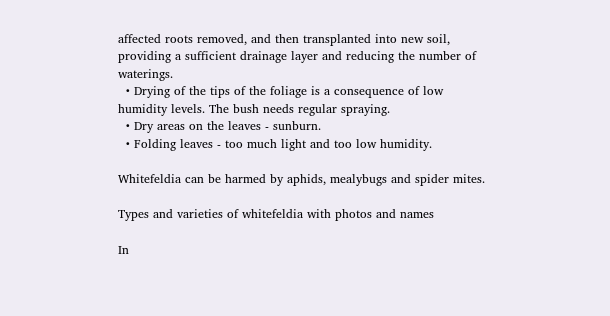affected roots removed, and then transplanted into new soil, providing a sufficient drainage layer and reducing the number of waterings.
  • Drying of the tips of the foliage is a consequence of low humidity levels. The bush needs regular spraying.
  • Dry areas on the leaves - sunburn.
  • Folding leaves - too much light and too low humidity.

Whitefeldia can be harmed by aphids, mealybugs and spider mites.

Types and varieties of whitefeldia with photos and names

In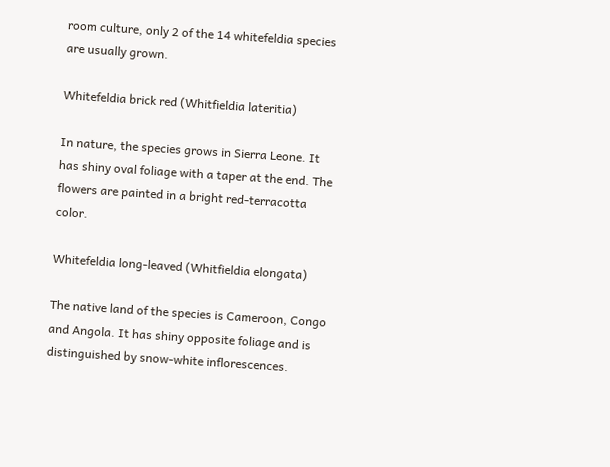room culture, only 2 of the 14 whitefeldia species are usually grown.

Whitefeldia brick red (Whitfieldia lateritia)

In nature, the species grows in Sierra Leone. It has shiny oval foliage with a taper at the end. The flowers are painted in a bright red-terracotta color.

Whitefeldia long-leaved (Whitfieldia elongata)

The native land of the species is Cameroon, Congo and Angola. It has shiny opposite foliage and is distinguished by snow-white inflorescences.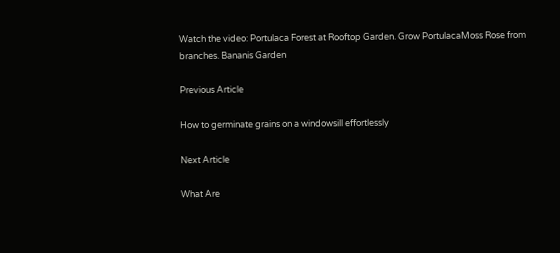Watch the video: Portulaca Forest at Rooftop Garden. Grow PortulacaMoss Rose from branches. Bananis Garden

Previous Article

How to germinate grains on a windowsill effortlessly

Next Article

What Are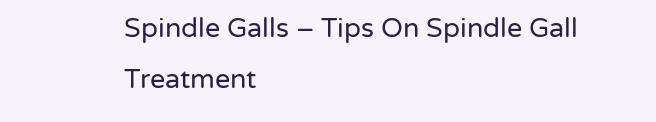Spindle Galls – Tips On Spindle Gall Treatment